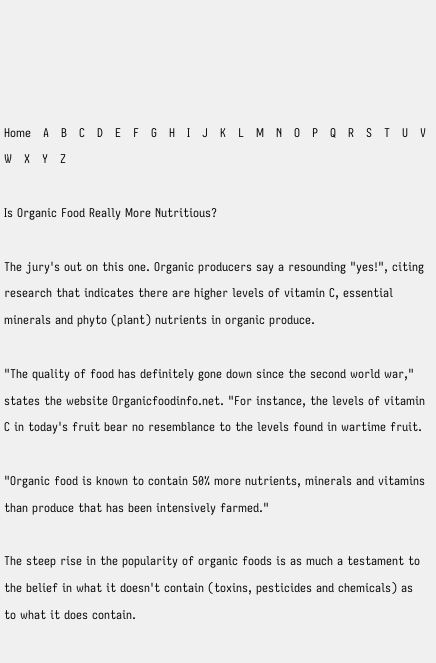Home   A   B   C   D   E   F   G   H   I   J   K   L   M   N   O   P   Q   R   S   T   U   V   W   X   Y   Z

Is Organic Food Really More Nutritious?

The jury's out on this one. Organic producers say a resounding "yes!", citing research that indicates there are higher levels of vitamin C, essential minerals and phyto (plant) nutrients in organic produce.

"The quality of food has definitely gone down since the second world war," states the website Organicfoodinfo.net. "For instance, the levels of vitamin C in today's fruit bear no resemblance to the levels found in wartime fruit.

"Organic food is known to contain 50% more nutrients, minerals and vitamins than produce that has been intensively farmed."

The steep rise in the popularity of organic foods is as much a testament to the belief in what it doesn't contain (toxins, pesticides and chemicals) as to what it does contain.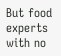But food experts with no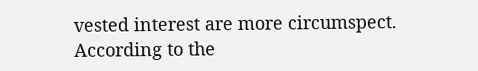vested interest are more circumspect. According to the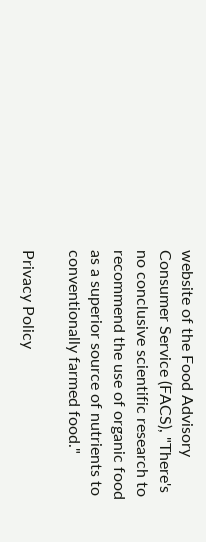website of the Food Advisory Consumer Service (FACS), "There's no conclusive scientific research to recommend the use of organic food as a superior source of nutrients to conventionally farmed food."

Privacy Policy